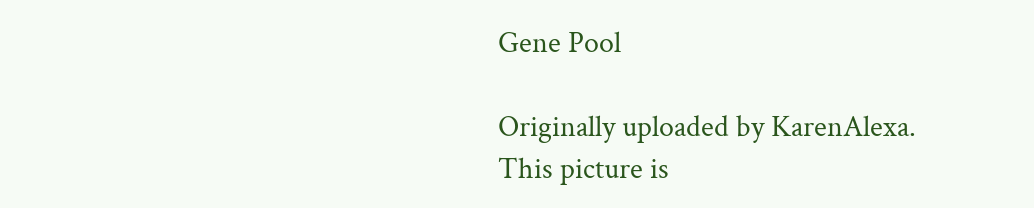Gene Pool

Originally uploaded by KarenAlexa.
This picture is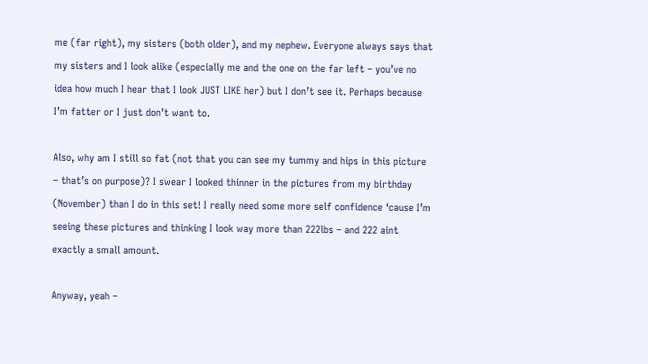me (far right), my sisters (both older), and my nephew. Everyone always says that my sisters and I look alike (especially me and the one on the far left – you’ve no idea how much I hear that I look JUST LIKE her) but I don’t see it. Perhaps because I’m fatter or I just don’t want to.

Also, why am I still so fat (not that you can see my tummy and hips in this picture – that’s on purpose)? I swear I looked thinner in the pictures from my birthday (November) than I do in this set! I really need some more self confidence ‘cause I’m seeing these pictures and thinking I look way more than 222lbs – and 222 aint exactly a small amount.

Anyway, yeah –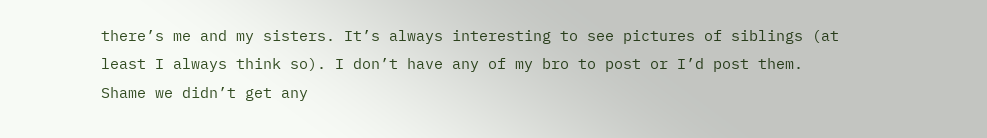there’s me and my sisters. It’s always interesting to see pictures of siblings (at least I always think so). I don’t have any of my bro to post or I’d post them. Shame we didn’t get any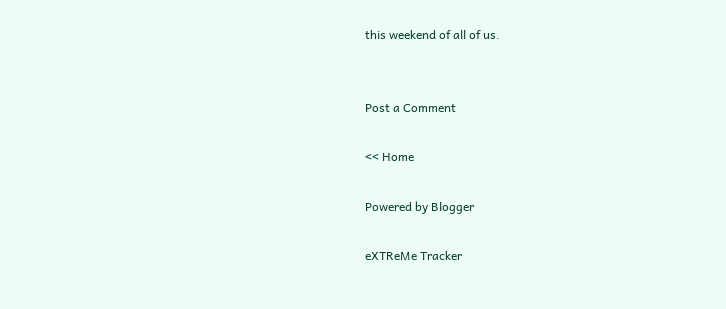this weekend of all of us.


Post a Comment

<< Home

Powered by Blogger

eXTReMe Tracker